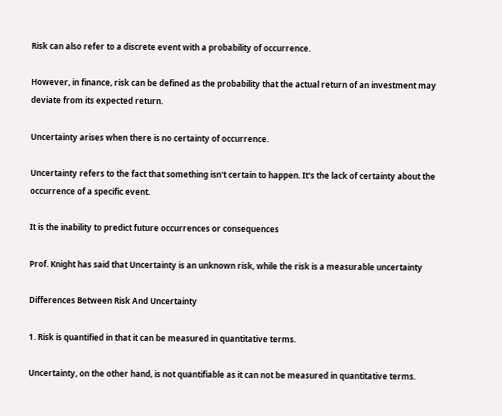Risk can also refer to a discrete event with a probability of occurrence.

However, in finance, risk can be defined as the probability that the actual return of an investment may deviate from its expected return.

Uncertainty arises when there is no certainty of occurrence.

Uncertainty refers to the fact that something isn't certain to happen. It's the lack of certainty about the occurrence of a specific event.

It is the inability to predict future occurrences or consequences

Prof. Knight has said that Uncertainty is an unknown risk, while the risk is a measurable uncertainty

Differences Between Risk And Uncertainty

1. Risk is quantified in that it can be measured in quantitative terms.

Uncertainty, on the other hand, is not quantifiable as it can not be measured in quantitative terms.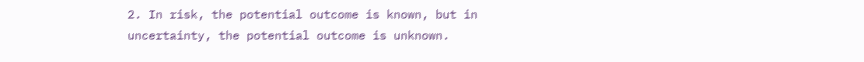2. In risk, the potential outcome is known, but in uncertainty, the potential outcome is unknown.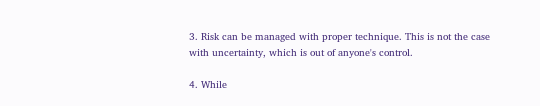3. Risk can be managed with proper technique. This is not the case with uncertainty, which is out of anyone's control.

4. While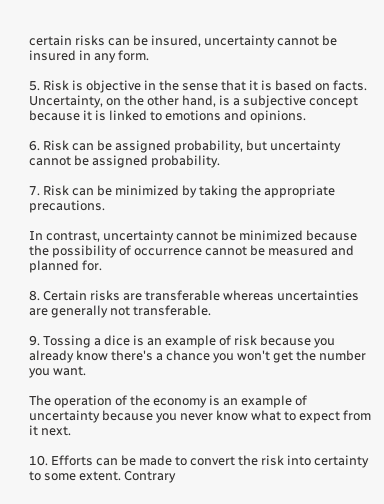certain risks can be insured, uncertainty cannot be insured in any form.

5. Risk is objective in the sense that it is based on facts. Uncertainty, on the other hand, is a subjective concept because it is linked to emotions and opinions.

6. Risk can be assigned probability, but uncertainty cannot be assigned probability.

7. Risk can be minimized by taking the appropriate precautions.

In contrast, uncertainty cannot be minimized because the possibility of occurrence cannot be measured and planned for.

8. Certain risks are transferable whereas uncertainties are generally not transferable.

9. Tossing a dice is an example of risk because you already know there's a chance you won't get the number you want.

The operation of the economy is an example of uncertainty because you never know what to expect from it next.

10. Efforts can be made to convert the risk into certainty to some extent. Contrary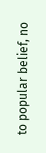to popular belief, no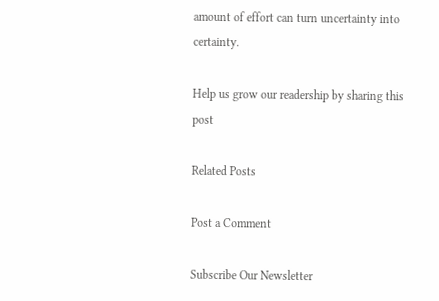amount of effort can turn uncertainty into certainty.

Help us grow our readership by sharing this post

Related Posts

Post a Comment

Subscribe Our Newsletter